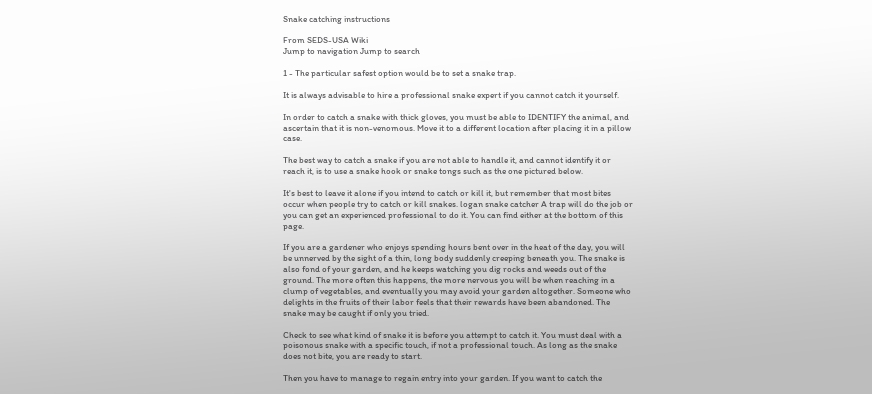Snake catching instructions

From SEDS-USA Wiki
Jump to navigation Jump to search

1 - The particular safest option would be to set a snake trap.

It is always advisable to hire a professional snake expert if you cannot catch it yourself.

In order to catch a snake with thick gloves, you must be able to IDENTIFY the animal, and ascertain that it is non-venomous. Move it to a different location after placing it in a pillow case.

The best way to catch a snake if you are not able to handle it, and cannot identify it or reach it, is to use a snake hook or snake tongs such as the one pictured below.

It's best to leave it alone if you intend to catch or kill it, but remember that most bites occur when people try to catch or kill snakes. logan snake catcher A trap will do the job or you can get an experienced professional to do it. You can find either at the bottom of this page.

If you are a gardener who enjoys spending hours bent over in the heat of the day, you will be unnerved by the sight of a thin, long body suddenly creeping beneath you. The snake is also fond of your garden, and he keeps watching you dig rocks and weeds out of the ground. The more often this happens, the more nervous you will be when reaching in a clump of vegetables, and eventually you may avoid your garden altogether. Someone who delights in the fruits of their labor feels that their rewards have been abandoned. The snake may be caught if only you tried.

Check to see what kind of snake it is before you attempt to catch it. You must deal with a poisonous snake with a specific touch, if not a professional touch. As long as the snake does not bite, you are ready to start.

Then you have to manage to regain entry into your garden. If you want to catch the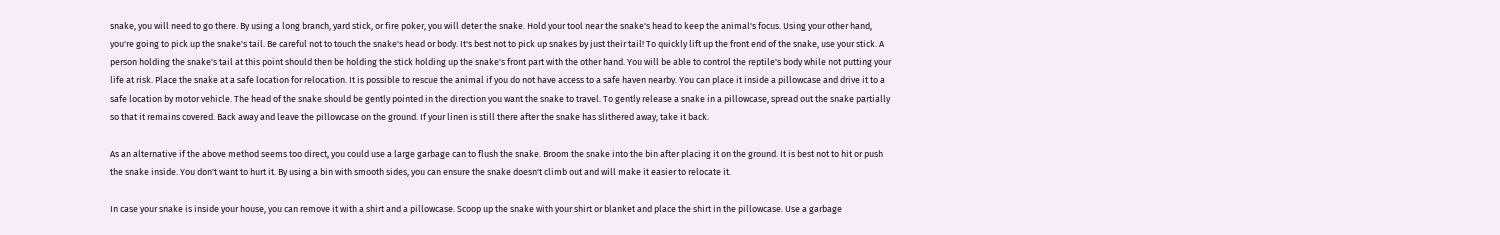snake, you will need to go there. By using a long branch, yard stick, or fire poker, you will deter the snake. Hold your tool near the snake's head to keep the animal's focus. Using your other hand, you're going to pick up the snake's tail. Be careful not to touch the snake's head or body. It's best not to pick up snakes by just their tail! To quickly lift up the front end of the snake, use your stick. A person holding the snake's tail at this point should then be holding the stick holding up the snake's front part with the other hand. You will be able to control the reptile's body while not putting your life at risk. Place the snake at a safe location for relocation. It is possible to rescue the animal if you do not have access to a safe haven nearby. You can place it inside a pillowcase and drive it to a safe location by motor vehicle. The head of the snake should be gently pointed in the direction you want the snake to travel. To gently release a snake in a pillowcase, spread out the snake partially so that it remains covered. Back away and leave the pillowcase on the ground. If your linen is still there after the snake has slithered away, take it back.

As an alternative if the above method seems too direct, you could use a large garbage can to flush the snake. Broom the snake into the bin after placing it on the ground. It is best not to hit or push the snake inside. You don't want to hurt it. By using a bin with smooth sides, you can ensure the snake doesn't climb out and will make it easier to relocate it.

In case your snake is inside your house, you can remove it with a shirt and a pillowcase. Scoop up the snake with your shirt or blanket and place the shirt in the pillowcase. Use a garbage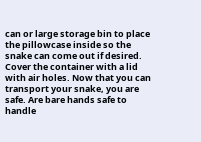can or large storage bin to place the pillowcase inside so the snake can come out if desired. Cover the container with a lid with air holes. Now that you can transport your snake, you are safe. Are bare hands safe to handle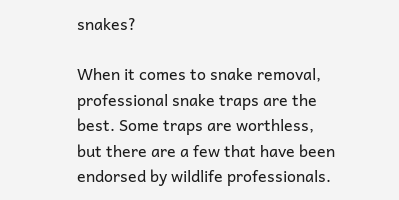snakes?

When it comes to snake removal, professional snake traps are the best. Some traps are worthless, but there are a few that have been endorsed by wildlife professionals.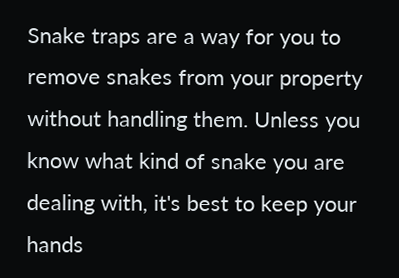Snake traps are a way for you to remove snakes from your property without handling them. Unless you know what kind of snake you are dealing with, it's best to keep your hands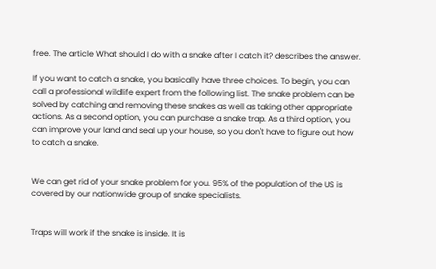free. The article What should I do with a snake after I catch it? describes the answer.

If you want to catch a snake, you basically have three choices. To begin, you can call a professional wildlife expert from the following list. The snake problem can be solved by catching and removing these snakes as well as taking other appropriate actions. As a second option, you can purchase a snake trap. As a third option, you can improve your land and seal up your house, so you don't have to figure out how to catch a snake.


We can get rid of your snake problem for you. 95% of the population of the US is covered by our nationwide group of snake specialists.


Traps will work if the snake is inside. It is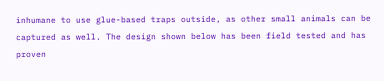inhumane to use glue-based traps outside, as other small animals can be captured as well. The design shown below has been field tested and has proven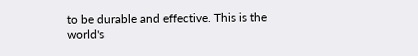to be durable and effective. This is the world's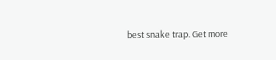best snake trap. Get more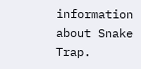information about Snake Trap.